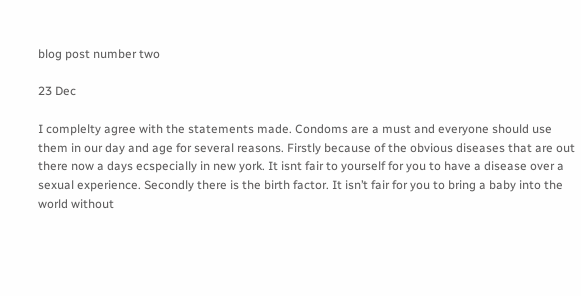blog post number two

23 Dec

I complelty agree with the statements made. Condoms are a must and everyone should use them in our day and age for several reasons. Firstly because of the obvious diseases that are out there now a days ecspecially in new york. It isnt fair to yourself for you to have a disease over a sexual experience. Secondly there is the birth factor. It isn’t fair for you to bring a baby into the world without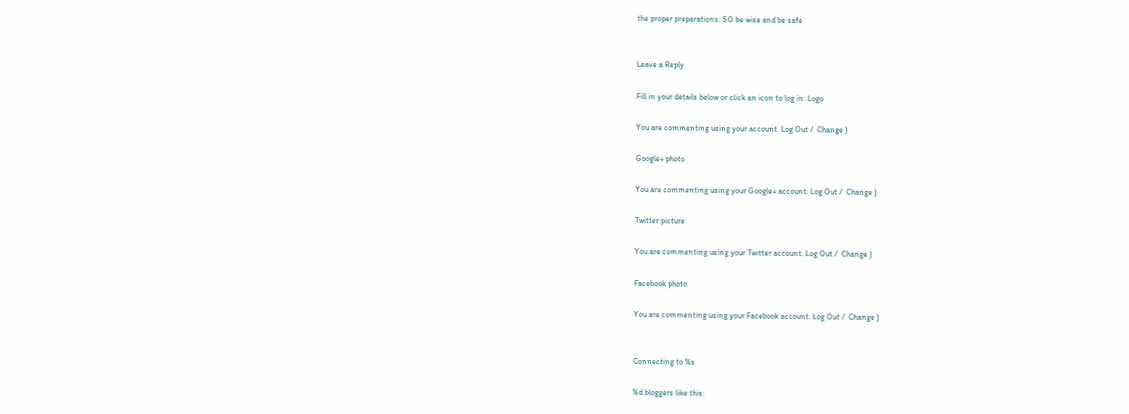the proper preparations. SO be wise and be safe


Leave a Reply

Fill in your details below or click an icon to log in: Logo

You are commenting using your account. Log Out /  Change )

Google+ photo

You are commenting using your Google+ account. Log Out /  Change )

Twitter picture

You are commenting using your Twitter account. Log Out /  Change )

Facebook photo

You are commenting using your Facebook account. Log Out /  Change )


Connecting to %s

%d bloggers like this: